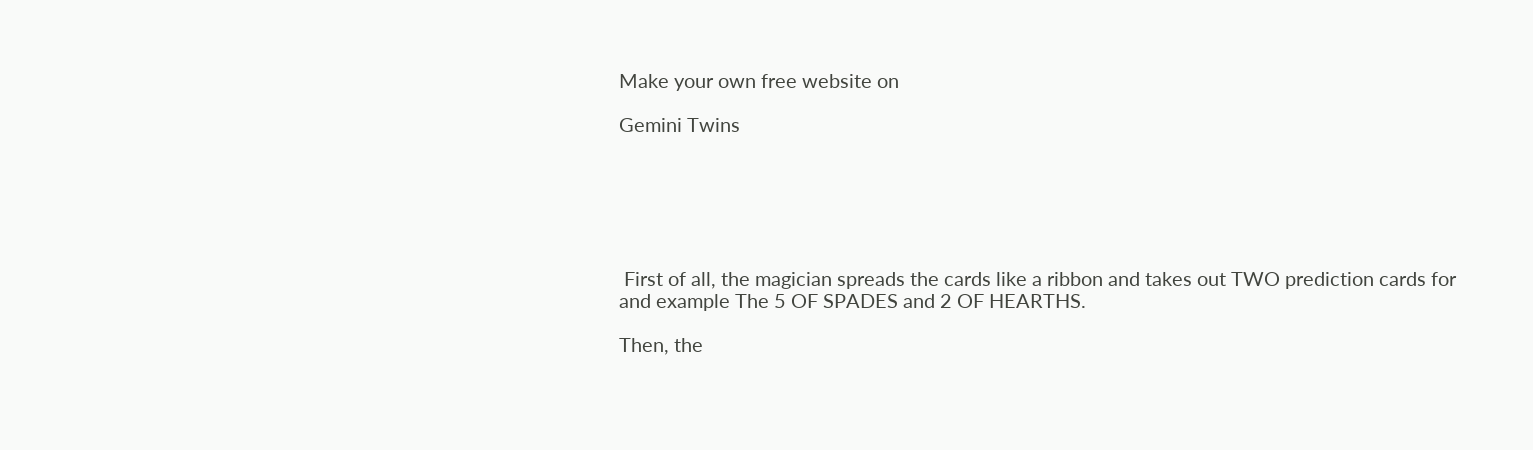Make your own free website on

Gemini Twins






 First of all, the magician spreads the cards like a ribbon and takes out TWO prediction cards for and example The 5 OF SPADES and 2 OF HEARTHS.

Then, the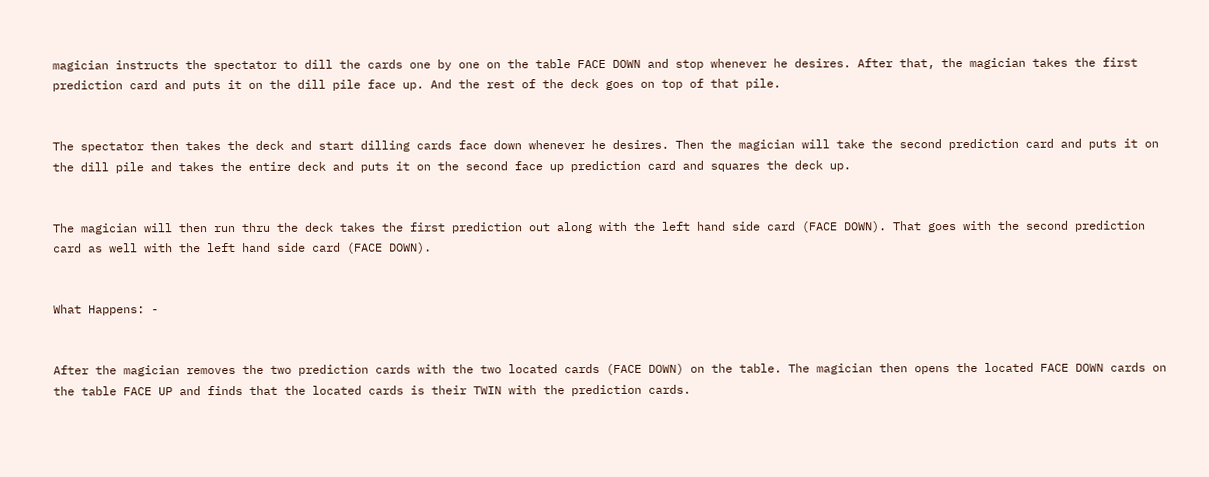magician instructs the spectator to dill the cards one by one on the table FACE DOWN and stop whenever he desires. After that, the magician takes the first prediction card and puts it on the dill pile face up. And the rest of the deck goes on top of that pile.


The spectator then takes the deck and start dilling cards face down whenever he desires. Then the magician will take the second prediction card and puts it on the dill pile and takes the entire deck and puts it on the second face up prediction card and squares the deck up.


The magician will then run thru the deck takes the first prediction out along with the left hand side card (FACE DOWN). That goes with the second prediction card as well with the left hand side card (FACE DOWN).


What Happens: -


After the magician removes the two prediction cards with the two located cards (FACE DOWN) on the table. The magician then opens the located FACE DOWN cards on the table FACE UP and finds that the located cards is their TWIN with the prediction cards.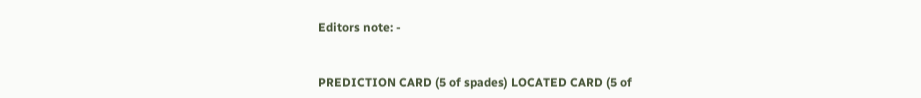Editors note: -


PREDICTION CARD (5 of spades) LOCATED CARD (5 of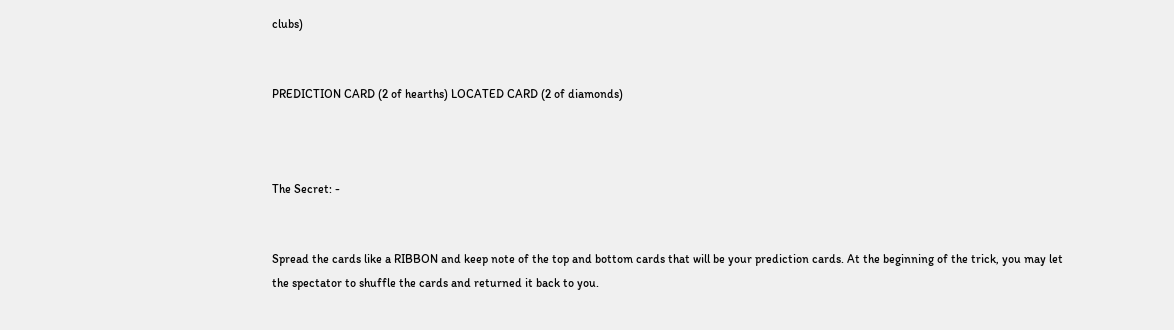clubs)


PREDICTION CARD (2 of hearths) LOCATED CARD (2 of diamonds)



The Secret: -


Spread the cards like a RIBBON and keep note of the top and bottom cards that will be your prediction cards. At the beginning of the trick, you may let the spectator to shuffle the cards and returned it back to you.